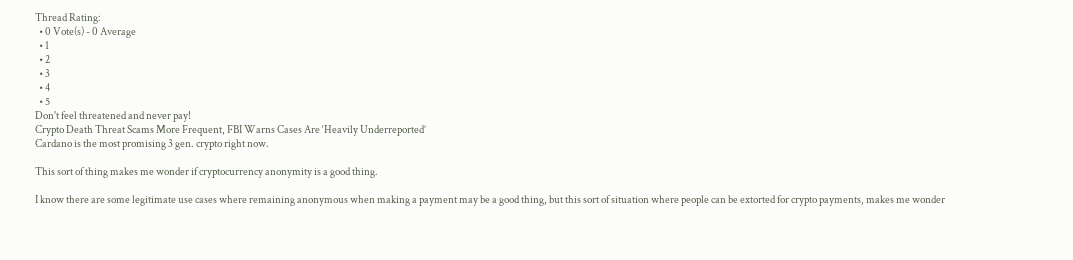Thread Rating:
  • 0 Vote(s) - 0 Average
  • 1
  • 2
  • 3
  • 4
  • 5
Don't feel threatened and never pay!
Crypto Death Threat Scams More Frequent, FBI Warns Cases Are ‘Heavily Underreported’
Cardano is the most promising 3 gen. crypto right now.

This sort of thing makes me wonder if cryptocurrency anonymity is a good thing.

I know there are some legitimate use cases where remaining anonymous when making a payment may be a good thing, but this sort of situation where people can be extorted for crypto payments, makes me wonder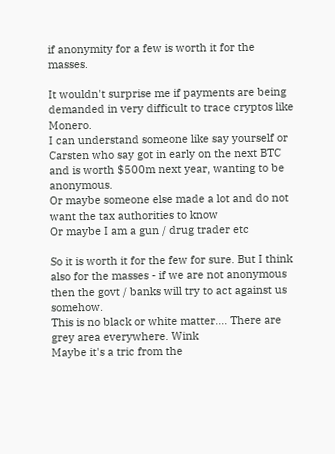if anonymity for a few is worth it for the masses.

It wouldn't surprise me if payments are being demanded in very difficult to trace cryptos like Monero.
I can understand someone like say yourself or Carsten who say got in early on the next BTC and is worth $500m next year, wanting to be anonymous.
Or maybe someone else made a lot and do not want the tax authorities to know
Or maybe I am a gun / drug trader etc

So it is worth it for the few for sure. But I think also for the masses - if we are not anonymous then the govt / banks will try to act against us somehow.
This is no black or white matter.... There are grey area everywhere. Wink
Maybe it's a tric from the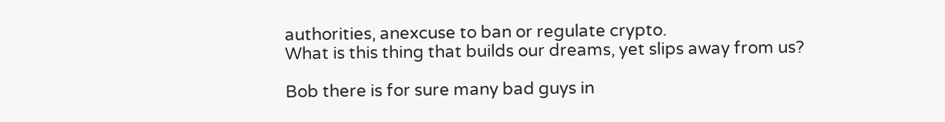authorities, anexcuse to ban or regulate crypto.
What is this thing that builds our dreams, yet slips away from us?

Bob there is for sure many bad guys in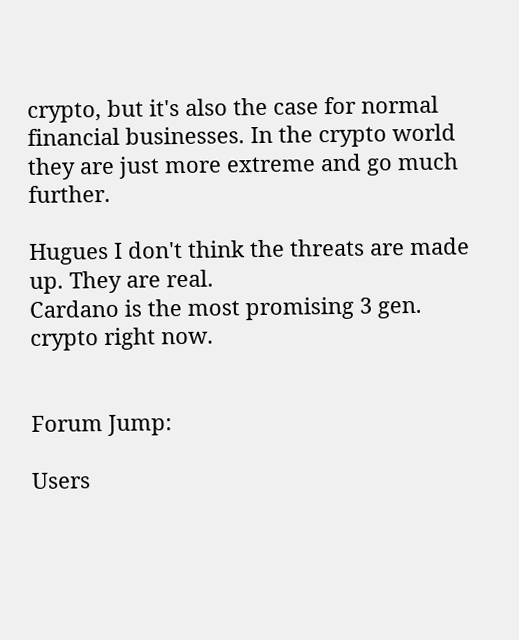crypto, but it's also the case for normal financial businesses. In the crypto world they are just more extreme and go much further.

Hugues I don't think the threats are made up. They are real.
Cardano is the most promising 3 gen. crypto right now.


Forum Jump:

Users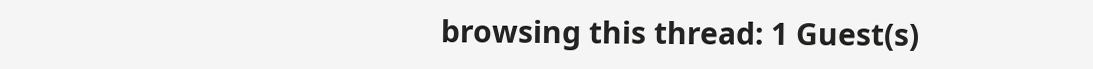browsing this thread: 1 Guest(s)